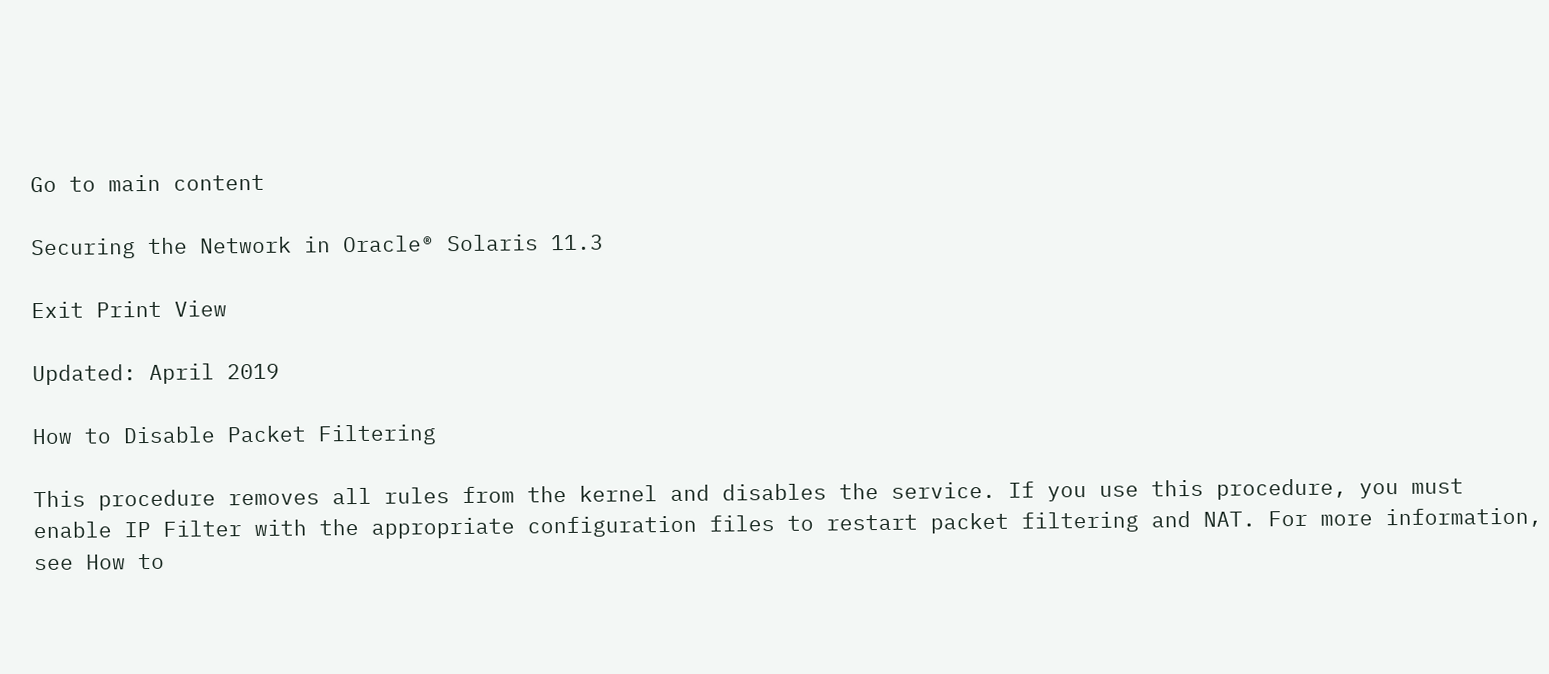Go to main content

Securing the Network in Oracle® Solaris 11.3

Exit Print View

Updated: April 2019

How to Disable Packet Filtering

This procedure removes all rules from the kernel and disables the service. If you use this procedure, you must enable IP Filter with the appropriate configuration files to restart packet filtering and NAT. For more information, see How to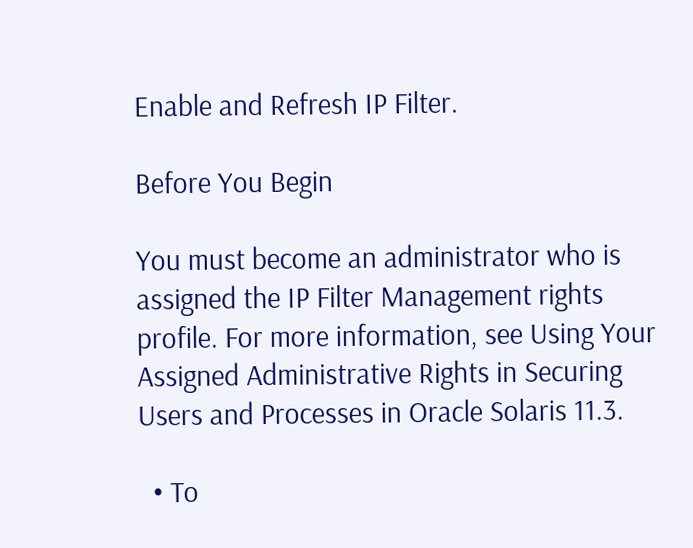Enable and Refresh IP Filter.

Before You Begin

You must become an administrator who is assigned the IP Filter Management rights profile. For more information, see Using Your Assigned Administrative Rights in Securing Users and Processes in Oracle Solaris 11.3.

  • To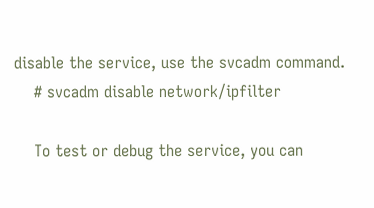disable the service, use the svcadm command.
    # svcadm disable network/ipfilter

    To test or debug the service, you can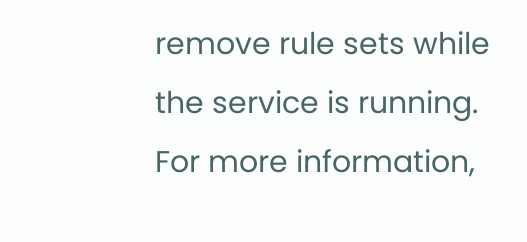remove rule sets while the service is running. For more information,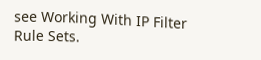see Working With IP Filter Rule Sets.